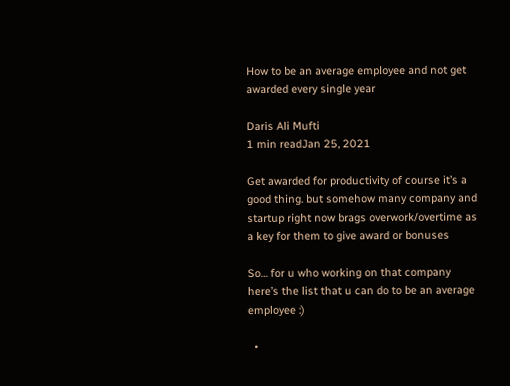How to be an average employee and not get awarded every single year

Daris Ali Mufti
1 min readJan 25, 2021

Get awarded for productivity of course it’s a good thing. but somehow many company and startup right now brags overwork/overtime as a key for them to give award or bonuses

So… for u who working on that company here’s the list that u can do to be an average employee :)

  •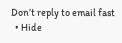Don’t reply to email fast
  • Hide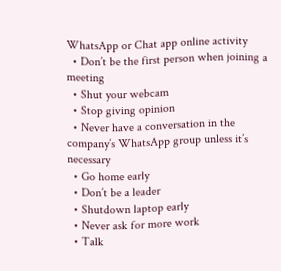WhatsApp or Chat app online activity
  • Don’t be the first person when joining a meeting
  • Shut your webcam
  • Stop giving opinion
  • Never have a conversation in the company’s WhatsApp group unless it’s necessary
  • Go home early
  • Don’t be a leader
  • Shutdown laptop early
  • Never ask for more work
  • Talk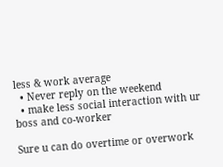less & work average
  • Never reply on the weekend
  • make less social interaction with ur boss and co-worker

Sure u can do overtime or overwork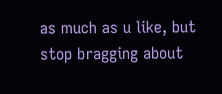as much as u like, but stop bragging about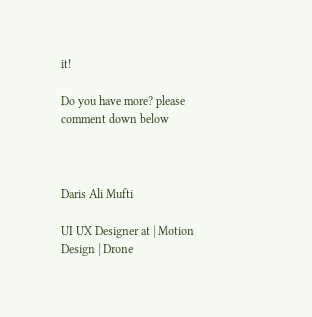it!

Do you have more? please comment down below



Daris Ali Mufti

UI UX Designer at | Motion Design | Drone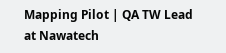Mapping Pilot | QA TW Lead at Nawatech